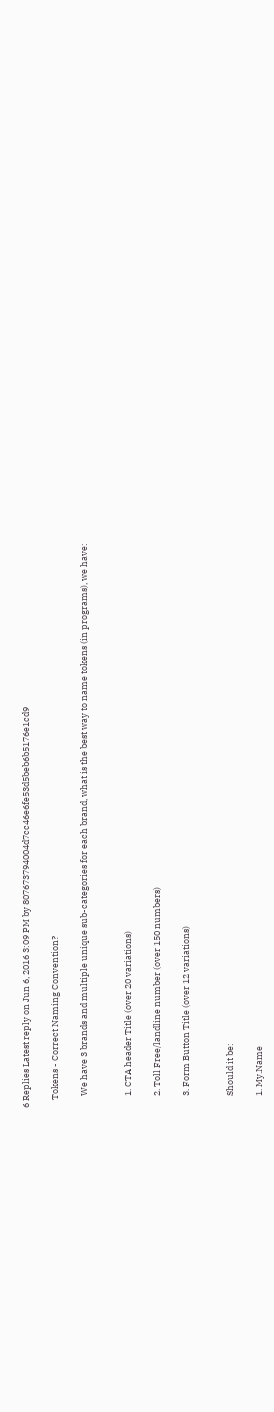6 Replies Latest reply on Jun 6, 2016 3:09 PM by 807673794004d7cc46e6fe53d5beb6b5176e1cd9

    Tokens - Correct Naming Convention?

      We have 3 brands and multiple unique sub-categories for each brand, what is the best way to name tokens (in programs), we have:


      1. CTA header Title (over 20 variations)

      2. Toll Free/landline number (over 150 numbers)

      3. Form Button Title (over 12 variations)


      Should it be:

      1. My.Name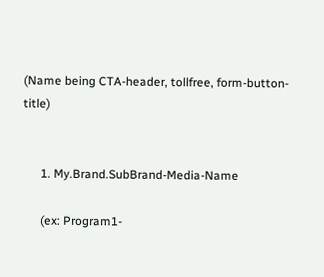(Name being CTA-header, tollfree, form-button-title)


      1. My.Brand.SubBrand-Media-Name

      (ex: Program1-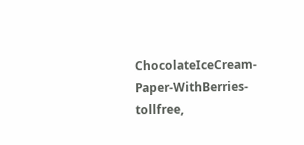ChocolateIceCream-Paper-WithBerries-tollfree,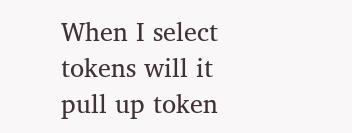When I select tokens will it pull up token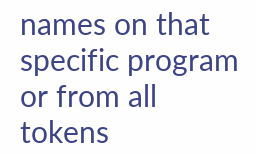names on that specific program or from all tokens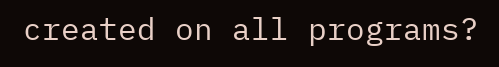created on all programs?